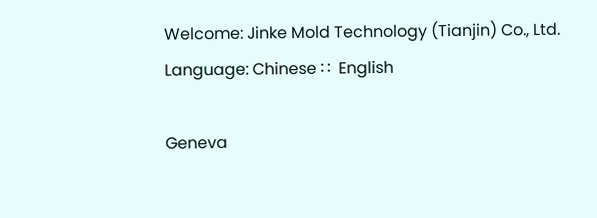Welcome: Jinke Mold Technology (Tianjin) Co., Ltd.
Language: Chinese ∷  English

Geneva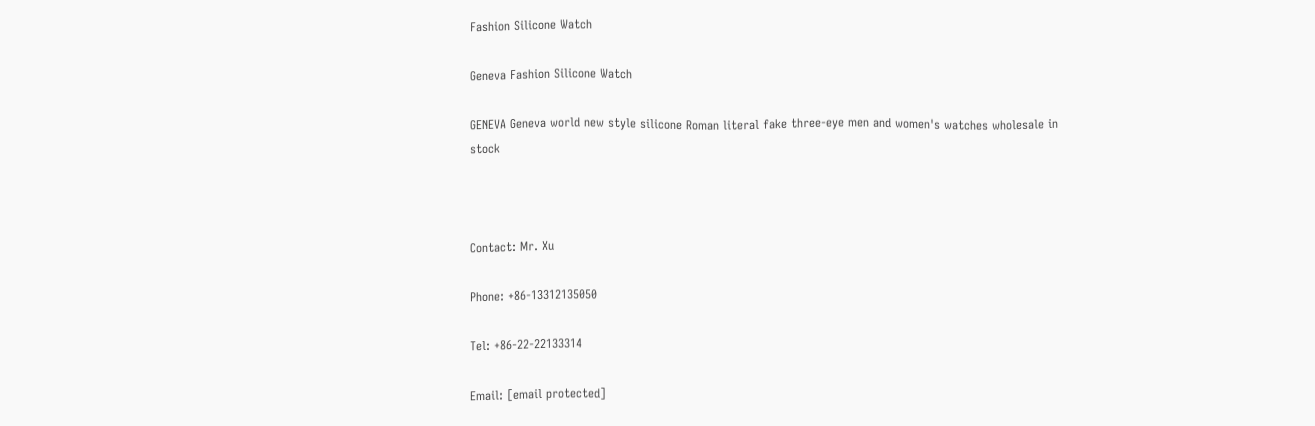Fashion Silicone Watch

Geneva Fashion Silicone Watch

GENEVA Geneva world new style silicone Roman literal fake three-eye men and women's watches wholesale in stock



Contact: Mr. Xu

Phone: +86-13312135050

Tel: +86-22-22133314

Email: [email protected]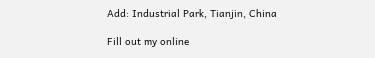Add: Industrial Park, Tianjin, China

Fill out my online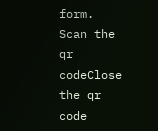form.
Scan the qr codeClose
the qr code